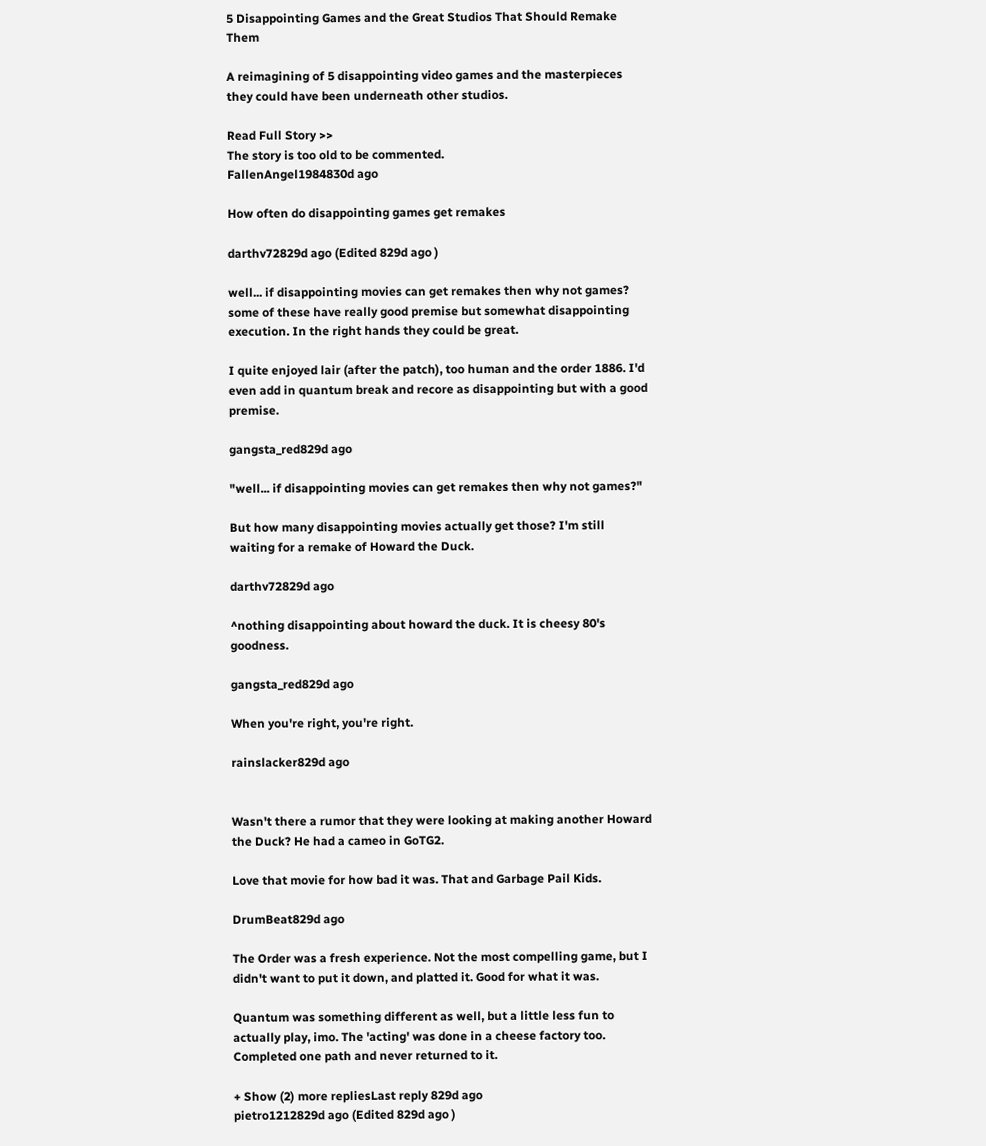5 Disappointing Games and the Great Studios That Should Remake Them

A reimagining of 5 disappointing video games and the masterpieces they could have been underneath other studios.

Read Full Story >>
The story is too old to be commented.
FallenAngel1984830d ago

How often do disappointing games get remakes

darthv72829d ago (Edited 829d ago )

well... if disappointing movies can get remakes then why not games? some of these have really good premise but somewhat disappointing execution. In the right hands they could be great.

I quite enjoyed lair (after the patch), too human and the order 1886. I'd even add in quantum break and recore as disappointing but with a good premise.

gangsta_red829d ago

"well... if disappointing movies can get remakes then why not games?"

But how many disappointing movies actually get those? I'm still waiting for a remake of Howard the Duck.

darthv72829d ago

^nothing disappointing about howard the duck. It is cheesy 80's goodness.

gangsta_red829d ago

When you're right, you're right.

rainslacker829d ago


Wasn't there a rumor that they were looking at making another Howard the Duck? He had a cameo in GoTG2.

Love that movie for how bad it was. That and Garbage Pail Kids.

DrumBeat829d ago

The Order was a fresh experience. Not the most compelling game, but I didn't want to put it down, and platted it. Good for what it was.

Quantum was something different as well, but a little less fun to actually play, imo. The 'acting' was done in a cheese factory too. Completed one path and never returned to it.

+ Show (2) more repliesLast reply 829d ago
pietro1212829d ago (Edited 829d ago )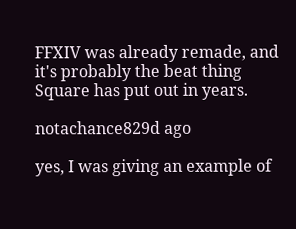FFXIV was already remade, and it's probably the beat thing Square has put out in years.

notachance829d ago

yes, I was giving an example of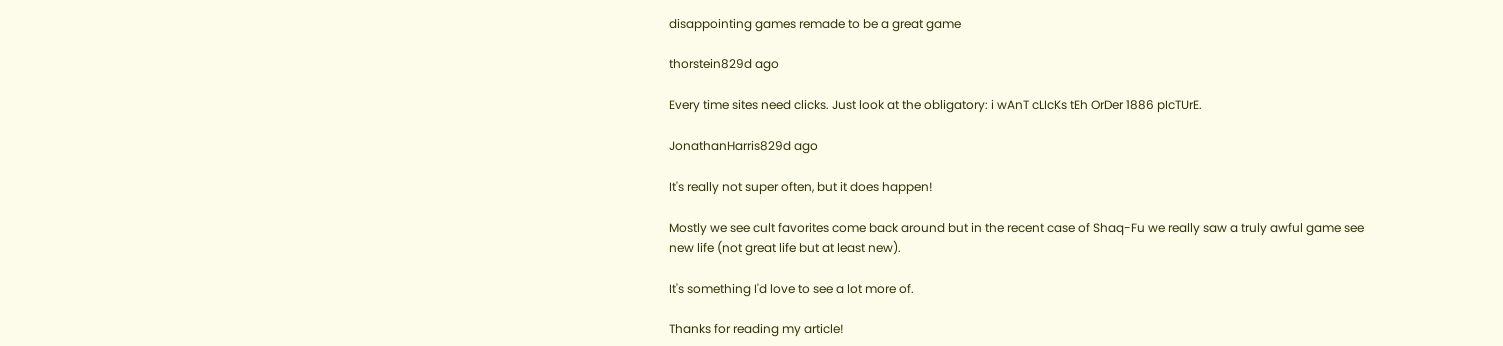disappointing games remade to be a great game

thorstein829d ago

Every time sites need clicks. Just look at the obligatory: i wAnT cLIcKs tEh OrDer 1886 pIcTUrE.

JonathanHarris829d ago

It's really not super often, but it does happen!

Mostly we see cult favorites come back around but in the recent case of Shaq-Fu we really saw a truly awful game see new life (not great life but at least new).

It's something I'd love to see a lot more of.

Thanks for reading my article!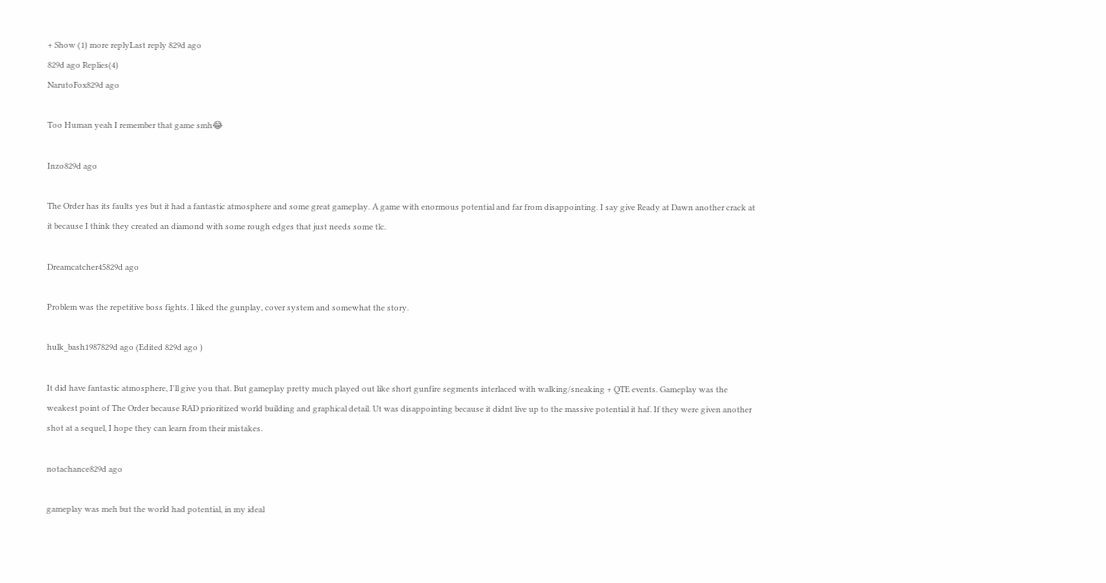+ Show (1) more replyLast reply 829d ago
829d ago Replies(4)
NarutoFox829d ago

Too Human yeah I remember that game smh😂

Inzo829d ago

The Order has its faults yes but it had a fantastic atmosphere and some great gameplay. A game with enormous potential and far from disappointing. I say give Ready at Dawn another crack at it because I think they created an diamond with some rough edges that just needs some tlc.

Dreamcatcher45829d ago

Problem was the repetitive boss fights. I liked the gunplay, cover system and somewhat the story.

hulk_bash1987829d ago (Edited 829d ago )

It did have fantastic atmosphere, I'll give you that. But gameplay pretty much played out like short gunfire segments interlaced with walking/sneaking + QTE events. Gameplay was the weakest point of The Order because RAD prioritized world building and graphical detail. Ut was disappointing because it didnt live up to the massive potential it haf. If they were given another shot at a sequel, I hope they can learn from their mistakes.

notachance829d ago

gameplay was meh but the world had potential, in my ideal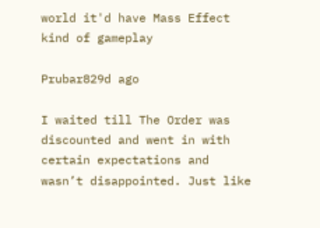world it'd have Mass Effect kind of gameplay

Prubar829d ago

I waited till The Order was discounted and went in with certain expectations and wasn’t disappointed. Just like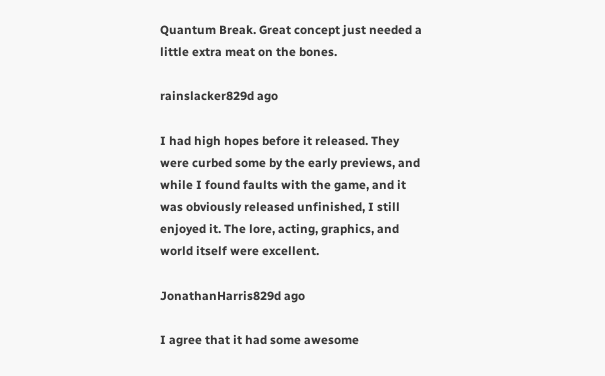Quantum Break. Great concept just needed a little extra meat on the bones.

rainslacker829d ago

I had high hopes before it released. They were curbed some by the early previews, and while I found faults with the game, and it was obviously released unfinished, I still enjoyed it. The lore, acting, graphics, and world itself were excellent.

JonathanHarris829d ago

I agree that it had some awesome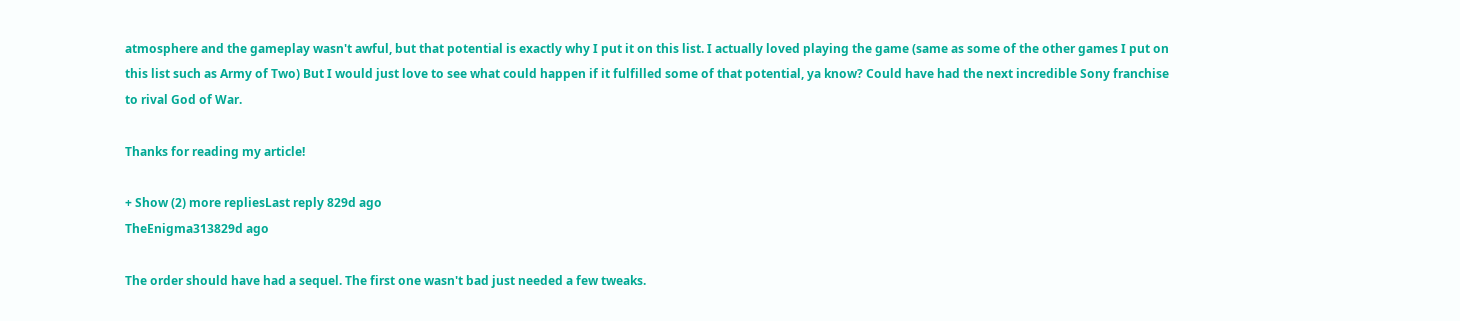atmosphere and the gameplay wasn't awful, but that potential is exactly why I put it on this list. I actually loved playing the game (same as some of the other games I put on this list such as Army of Two) But I would just love to see what could happen if it fulfilled some of that potential, ya know? Could have had the next incredible Sony franchise to rival God of War.

Thanks for reading my article!

+ Show (2) more repliesLast reply 829d ago
TheEnigma313829d ago

The order should have had a sequel. The first one wasn't bad just needed a few tweaks.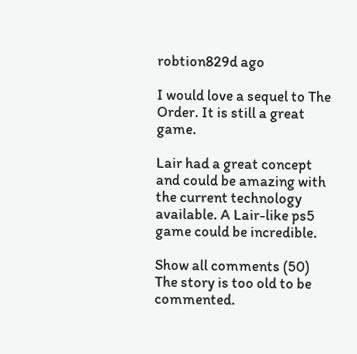robtion829d ago

I would love a sequel to The Order. It is still a great game.

Lair had a great concept and could be amazing with the current technology available. A Lair-like ps5 game could be incredible.

Show all comments (50)
The story is too old to be commented.